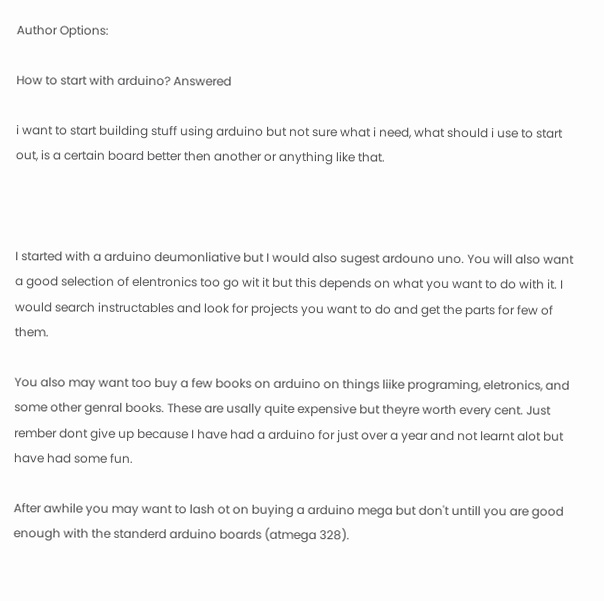Author Options:

How to start with arduino? Answered

i want to start building stuff using arduino but not sure what i need, what should i use to start out, is a certain board better then another or anything like that.



I started with a arduino deumonliative but I would also sugest ardouno uno. You will also want a good selection of elentronics too go wit it but this depends on what you want to do with it. I would search instructables and look for projects you want to do and get the parts for few of them.

You also may want too buy a few books on arduino on things liike programing, eletronics, and some other genral books. These are usally quite expensive but theyre worth every cent. Just rember dont give up because I have had a arduino for just over a year and not learnt alot but have had some fun.

After awhile you may want to lash ot on buying a arduino mega but don't untill you are good enough with the standerd arduino boards (atmega 328).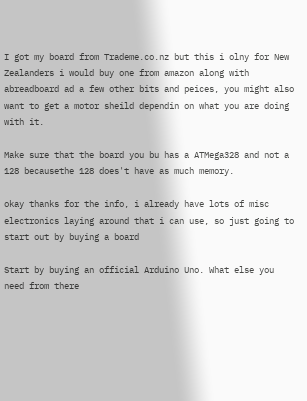I got my board from Trademe.co.nz but this i olny for New Zealanders i would buy one from amazon along with abreadboard ad a few other bits and peices, you might also want to get a motor sheild dependin on what you are doing with it.

Make sure that the board you bu has a ATMega328 and not a 128 becausethe 128 does't have as much memory.

okay thanks for the info, i already have lots of misc electronics laying around that i can use, so just going to start out by buying a board

Start by buying an official Arduino Uno. What else you need from there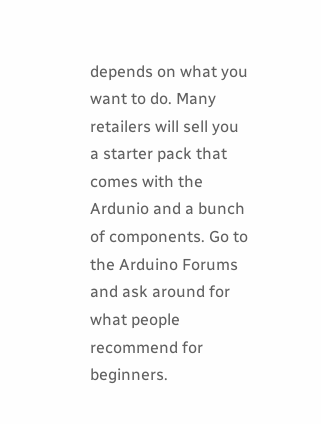depends on what you want to do. Many retailers will sell you a starter pack that comes with the Ardunio and a bunch of components. Go to the Arduino Forums and ask around for what people recommend for beginners.